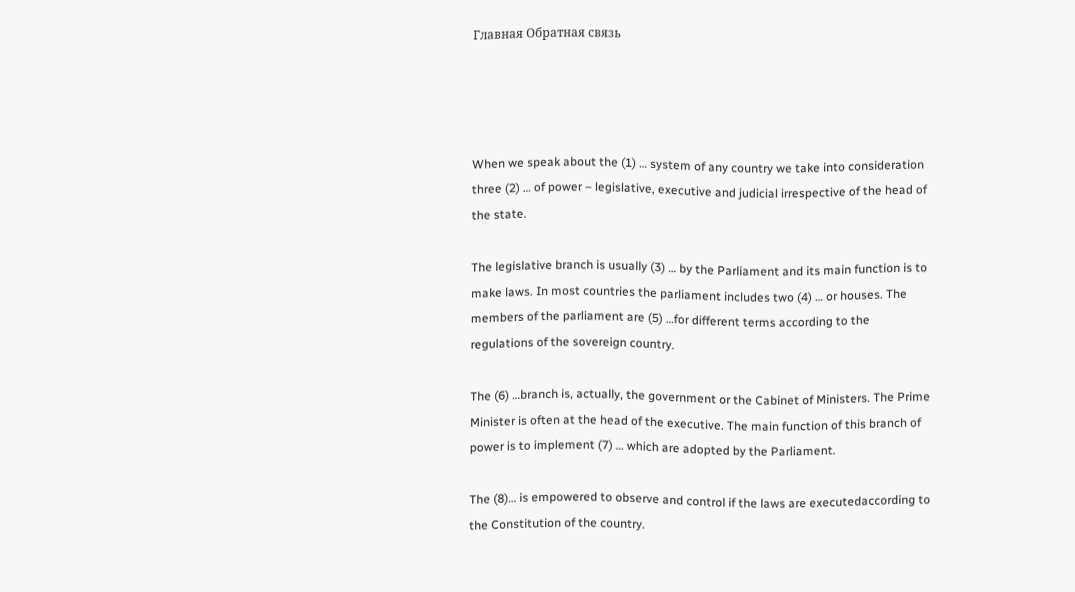Главная Обратная связь




When we speak about the (1) … system of any country we take into consideration three (2) … of power – legislative, executive and judicial irrespective of the head of the state.

The legislative branch is usually (3) … by the Parliament and its main function is to make laws. In most countries the parliament includes two (4) … or houses. The members of the parliament are (5) …for different terms according to the regulations of the sovereign country.

The (6) …branch is, actually, the government or the Cabinet of Ministers. The Prime Minister is often at the head of the executive. The main function of this branch of power is to implement (7) … which are adopted by the Parliament.

The (8)… is empowered to observe and control if the laws are executedaccording to the Constitution of the country.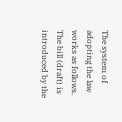The system of adopting the law works as follows. The bill (draft) is introduced by the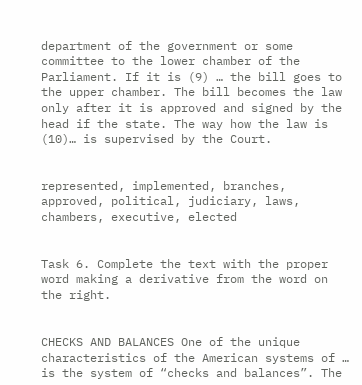department of the government or some committee to the lower chamber of the Parliament. If it is (9) … the bill goes to the upper chamber. The bill becomes the law only after it is approved and signed by the head if the state. The way how the law is (10)… is supervised by the Court.


represented, implemented, branches, approved, political, judiciary, laws, chambers, executive, elected


Task 6. Complete the text with the proper word making a derivative from the word on the right.


CHECKS AND BALANCES One of the unique characteristics of the American systems of … is the system of “checks and balances”. The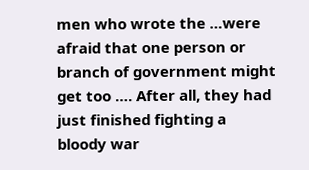men who wrote the …were afraid that one person or branch of government might get too …. After all, they had just finished fighting a bloody war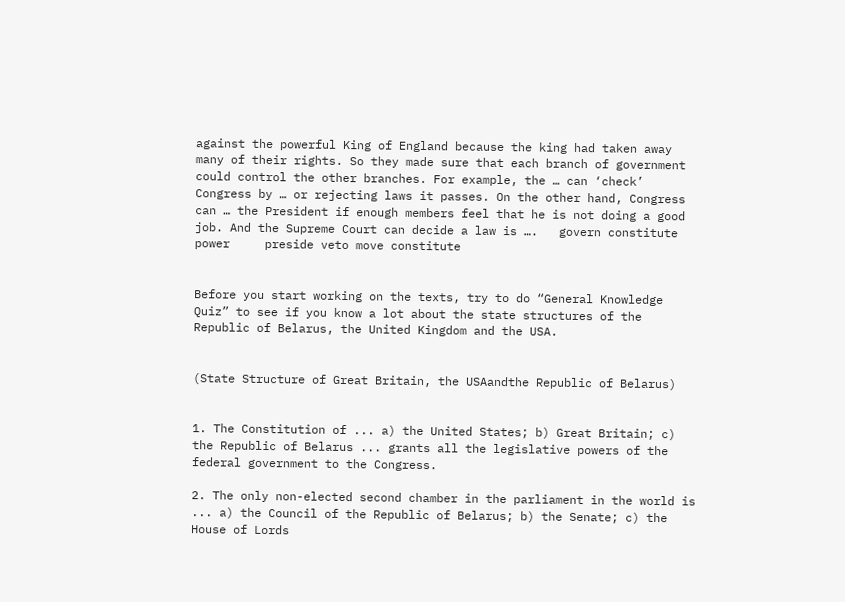against the powerful King of England because the king had taken away many of their rights. So they made sure that each branch of government could control the other branches. For example, the … can ‘check’ Congress by … or rejecting laws it passes. On the other hand, Congress can … the President if enough members feel that he is not doing a good job. And the Supreme Court can decide a law is ….   govern constitute power     preside veto move constitute


Before you start working on the texts, try to do “General Knowledge Quiz” to see if you know a lot about the state structures of the Republic of Belarus, the United Kingdom and the USA.


(State Structure of Great Britain, the USAandthe Republic of Belarus)


1. The Constitution of ... a) the United States; b) Great Britain; c) the Republic of Belarus ... grants all the legislative powers of the federal government to the Congress.

2. The only non-elected second chamber in the parliament in the world is ... a) the Council of the Republic of Belarus; b) the Senate; c) the House of Lords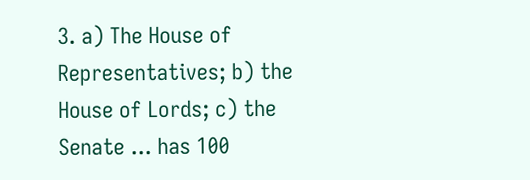3. a) The House of Representatives; b) the House of Lords; c) the Senate ... has 100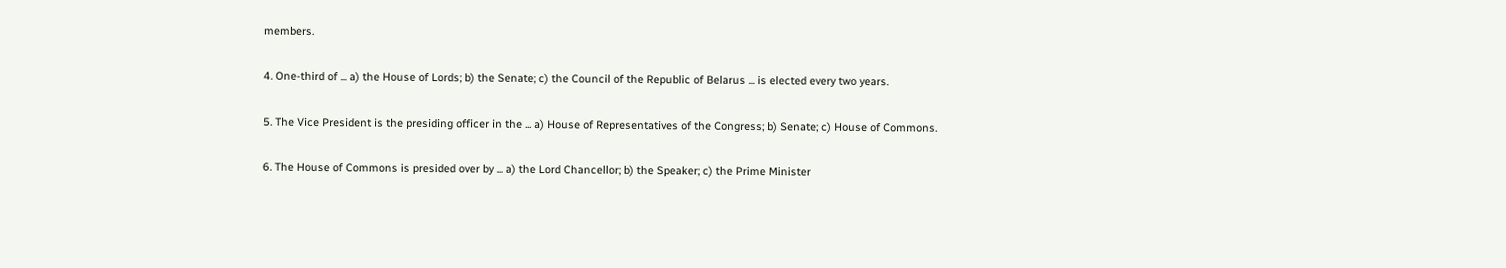members.

4. One-third of ... a) the House of Lords; b) the Senate; c) the Council of the Republic of Belarus ... is elected every two years.

5. The Vice President is the presiding officer in the ... a) House of Representatives of the Congress; b) Senate; c) House of Commons.

6. The House of Commons is presided over by ... a) the Lord Chancellor; b) the Speaker; c) the Prime Minister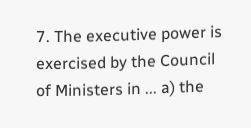7. The executive power is exercised by the Council of Ministers in ... a) the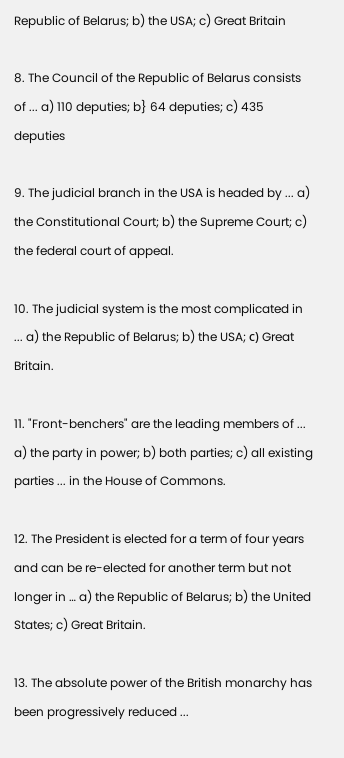Republic of Belarus; b) the USA; c) Great Britain

8. The Council of the Republic of Belarus consists of ... a) 110 deputies; b} 64 deputies; c) 435 deputies

9. The judicial branch in the USA is headed by ... a) the Constitutional Court; b) the Supreme Court; c) the federal court of appeal.

10. The judicial system is the most complicated in ... a) the Republic of Belarus; b) the USA; с) Great Britain.

11. "Front-benchers" are the leading members of ... a) the party in power; b) both parties; c) all existing parties ... in the House of Commons.

12. The President is elected for a term of four years and can be re-elected for another term but not longer in … a) the Republic of Belarus; b) the United States; c) Great Britain.

13. The absolute power of the British monarchy has been progressively reduced ...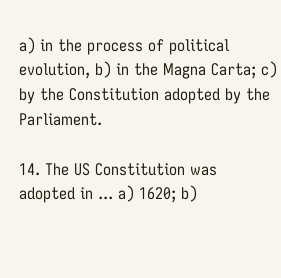a) in the process of political evolution, b) in the Magna Carta; c) by the Constitution adopted by the Parliament.

14. The US Constitution was adopted in ... a) 1620; b)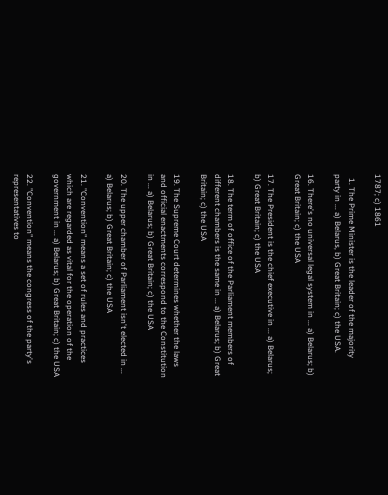1787; c) 1861

  1. The Prime Minister is the leader of the majority party in ... a) Belarus, b) Great Britain; c) the USA.

16. There's no universal legal system in ... a) Belarus; b) Great Britain; c) the USA

17. The President is the chief executive in ... a) Belarus; b) Great Britain; c) the USA

18. The term of office of the Parliament members of different chambers is the same in ... a) Belarus; b) Great Britain; c) the USA

19. The Supreme Court determines whether the laws and official enactments correspond to the Constitution in ... a) Belarus; b) Great Britain; c) the USA

20. The upper chamber of Parliament isn't elected in ... a) Belarus; b) Great Britain; c) the USA

21. "Convention" means a set of rules and practices which are regarded as vital for the operation of the government in ... a) Belarus; b) Great Britain; c) the USA

22. "Convention" means the congress of the party's representatives to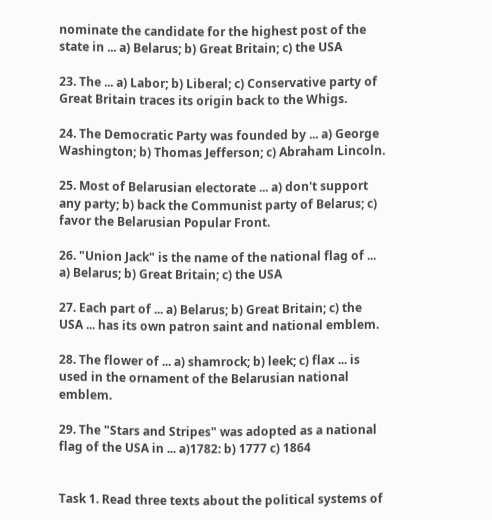nominate the candidate for the highest post of the state in ... a) Belarus; b) Great Britain; c) the USA

23. The ... a) Labor; b) Liberal; c) Conservative party of Great Britain traces its origin back to the Whigs.

24. The Democratic Party was founded by ... a) George Washington; b) Thomas Jefferson; c) Abraham Lincoln.

25. Most of Belarusian electorate ... a) don't support any party; b) back the Communist party of Belarus; c) favor the Belarusian Popular Front.

26. "Union Jack" is the name of the national flag of ... a) Belarus; b) Great Britain; c) the USA

27. Each part of ... a) Belarus; b) Great Britain; c) the USA ... has its own patron saint and national emblem.

28. The flower of ... a) shamrock; b) leek; c) flax ... is used in the ornament of the Belarusian national emblem.

29. The "Stars and Stripes" was adopted as a national flag of the USA in ... a)1782: b) 1777 c) 1864


Task 1. Read three texts about the political systems of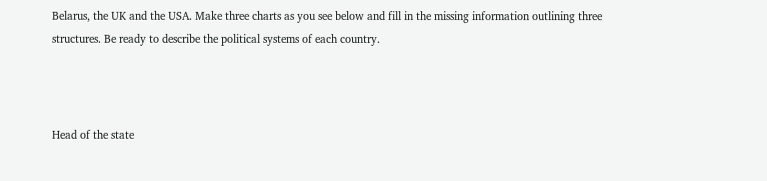Belarus, the UK and the USA. Make three charts as you see below and fill in the missing information outlining three structures. Be ready to describe the political systems of each country.



Head of the state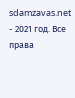sdamzavas.net - 2021 год. Все права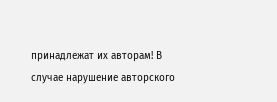принадлежат их авторам! В случае нарушение авторского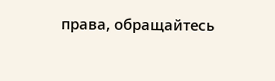права, обращайтесь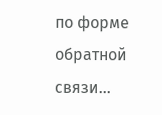по форме обратной связи...